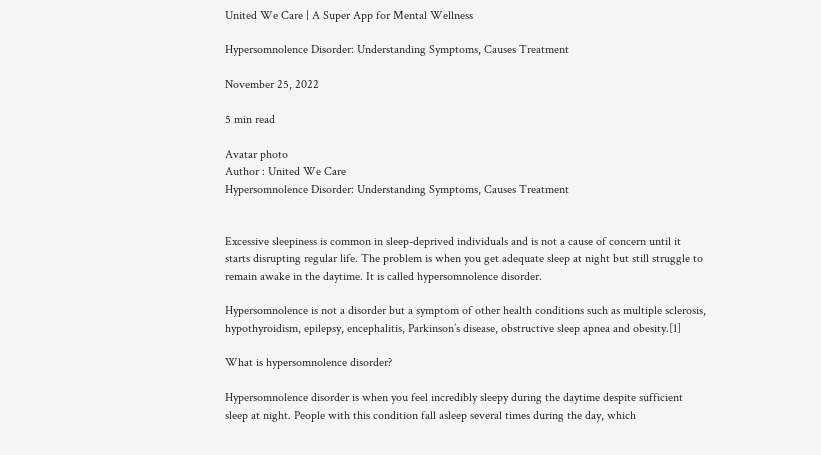United We Care | A Super App for Mental Wellness

Hypersomnolence Disorder: Understanding Symptoms, Causes Treatment

November 25, 2022

5 min read

Avatar photo
Author : United We Care
Hypersomnolence Disorder: Understanding Symptoms, Causes Treatment


Excessive sleepiness is common in sleep-deprived individuals and is not a cause of concern until it starts disrupting regular life. The problem is when you get adequate sleep at night but still struggle to remain awake in the daytime. It is called hypersomnolence disorder.

Hypersomnolence is not a disorder but a symptom of other health conditions such as multiple sclerosis, hypothyroidism, epilepsy, encephalitis, Parkinson’s disease, obstructive sleep apnea and obesity.[1]

What is hypersomnolence disorder?

Hypersomnolence disorder is when you feel incredibly sleepy during the daytime despite sufficient sleep at night. People with this condition fall asleep several times during the day, which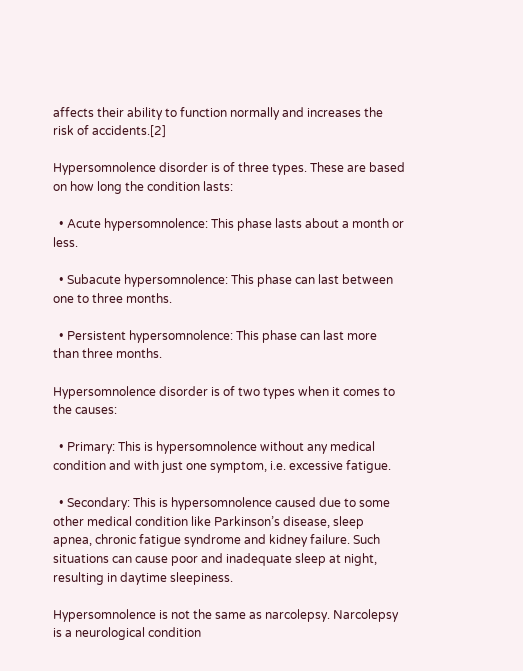affects their ability to function normally and increases the risk of accidents.[2]

Hypersomnolence disorder is of three types. These are based on how long the condition lasts:

  • Acute hypersomnolence: This phase lasts about a month or less.

  • Subacute hypersomnolence: This phase can last between one to three months.

  • Persistent hypersomnolence: This phase can last more than three months.

Hypersomnolence disorder is of two types when it comes to the causes:

  • Primary: This is hypersomnolence without any medical condition and with just one symptom, i.e. excessive fatigue.

  • Secondary: This is hypersomnolence caused due to some other medical condition like Parkinson’s disease, sleep apnea, chronic fatigue syndrome and kidney failure. Such situations can cause poor and inadequate sleep at night, resulting in daytime sleepiness.

Hypersomnolence is not the same as narcolepsy. Narcolepsy is a neurological condition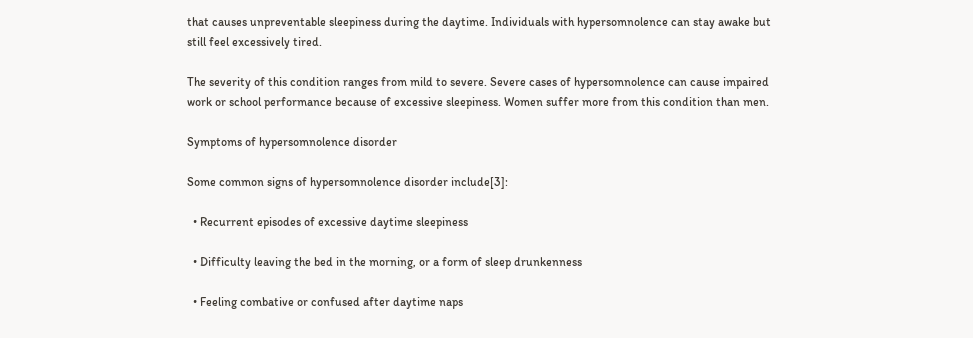that causes unpreventable sleepiness during the daytime. Individuals with hypersomnolence can stay awake but still feel excessively tired.

The severity of this condition ranges from mild to severe. Severe cases of hypersomnolence can cause impaired work or school performance because of excessive sleepiness. Women suffer more from this condition than men.

Symptoms of hypersomnolence disorder

Some common signs of hypersomnolence disorder include[3]:

  • Recurrent episodes of excessive daytime sleepiness

  • Difficulty leaving the bed in the morning, or a form of sleep drunkenness

  • Feeling combative or confused after daytime naps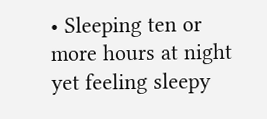• Sleeping ten or more hours at night yet feeling sleepy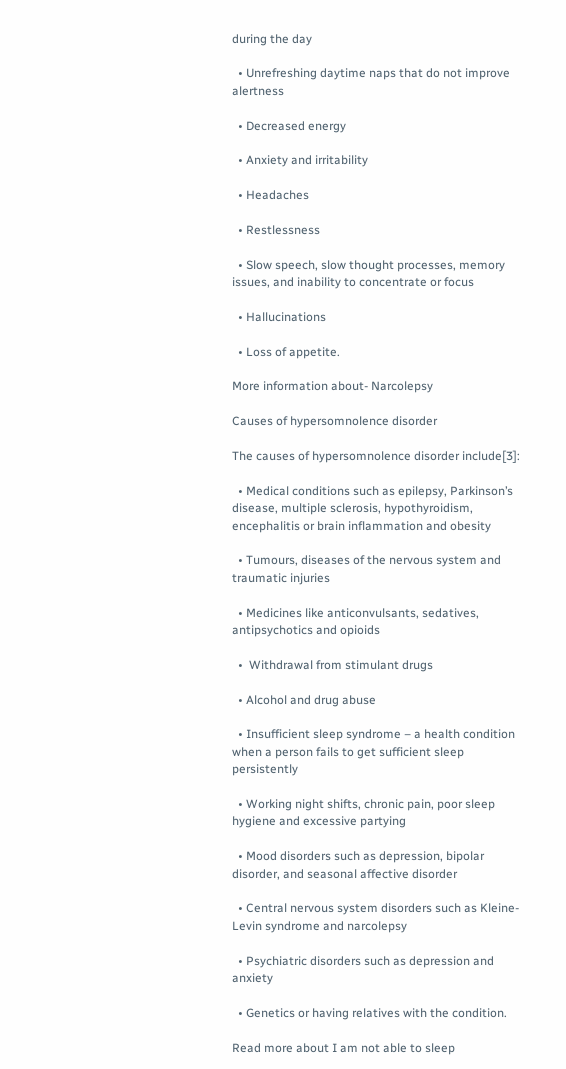during the day

  • Unrefreshing daytime naps that do not improve alertness

  • Decreased energy

  • Anxiety and irritability

  • Headaches

  • Restlessness

  • Slow speech, slow thought processes, memory issues, and inability to concentrate or focus

  • Hallucinations

  • Loss of appetite.

More information about- Narcolepsy

Causes of hypersomnolence disorder

The causes of hypersomnolence disorder include[3]:

  • Medical conditions such as epilepsy, Parkinson’s disease, multiple sclerosis, hypothyroidism, encephalitis or brain inflammation and obesity

  • Tumours, diseases of the nervous system and traumatic injuries

  • Medicines like anticonvulsants, sedatives, antipsychotics and opioids

  •  Withdrawal from stimulant drugs

  • Alcohol and drug abuse

  • Insufficient sleep syndrome – a health condition when a person fails to get sufficient sleep persistently

  • Working night shifts, chronic pain, poor sleep hygiene and excessive partying

  • Mood disorders such as depression, bipolar disorder, and seasonal affective disorder

  • Central nervous system disorders such as Kleine-Levin syndrome and narcolepsy

  • Psychiatric disorders such as depression and anxiety

  • Genetics or having relatives with the condition.

Read more about I am not able to sleep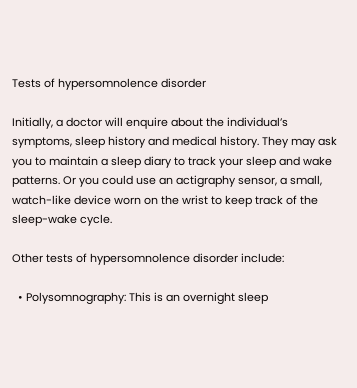Tests of hypersomnolence disorder

Initially, a doctor will enquire about the individual’s symptoms, sleep history and medical history. They may ask you to maintain a sleep diary to track your sleep and wake patterns. Or you could use an actigraphy sensor, a small, watch-like device worn on the wrist to keep track of the sleep-wake cycle.

Other tests of hypersomnolence disorder include:

  • Polysomnography: This is an overnight sleep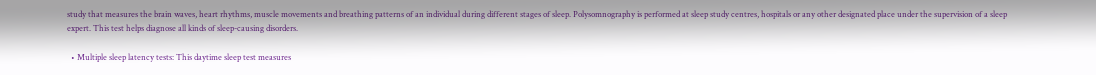study that measures the brain waves, heart rhythms, muscle movements and breathing patterns of an individual during different stages of sleep. Polysomnography is performed at sleep study centres, hospitals or any other designated place under the supervision of a sleep expert. This test helps diagnose all kinds of sleep-causing disorders.

  • Multiple sleep latency tests: This daytime sleep test measures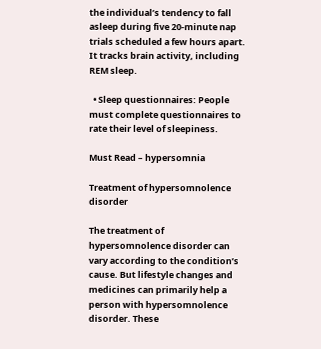the individual’s tendency to fall asleep during five 20-minute nap trials scheduled a few hours apart. It tracks brain activity, including REM sleep.

  • Sleep questionnaires: People must complete questionnaires to rate their level of sleepiness.

Must Read – hypersomnia

Treatment of hypersomnolence disorder

The treatment of hypersomnolence disorder can vary according to the condition’s cause. But lifestyle changes and medicines can primarily help a person with hypersomnolence disorder. These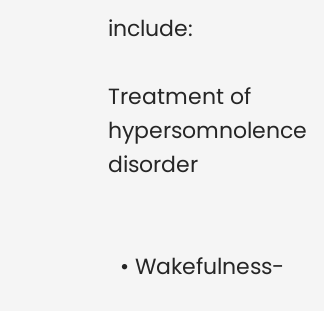include:

Treatment of hypersomnolence disorder


  • Wakefulness-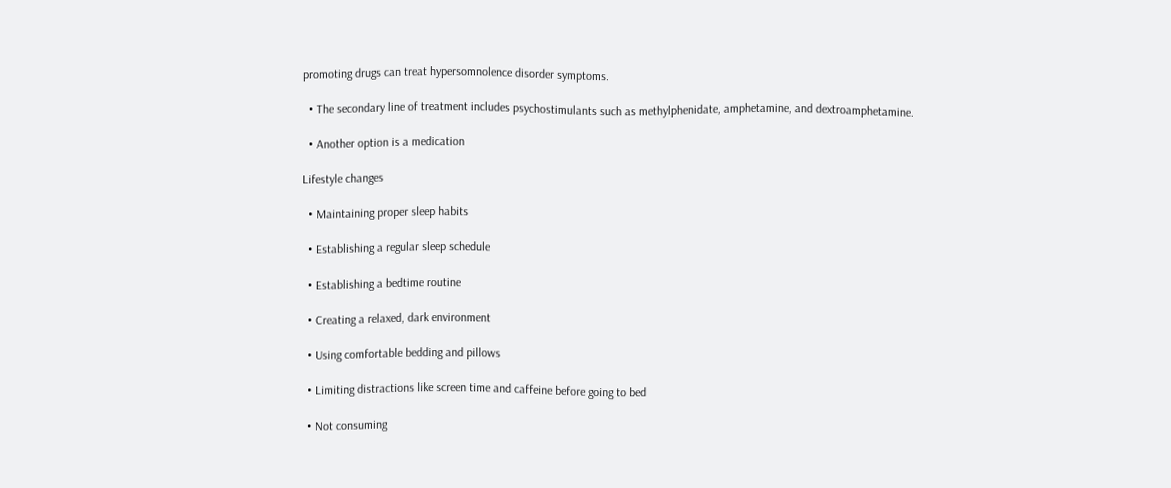promoting drugs can treat hypersomnolence disorder symptoms.

  • The secondary line of treatment includes psychostimulants such as methylphenidate, amphetamine, and dextroamphetamine.

  • Another option is a medication

Lifestyle changes

  • Maintaining proper sleep habits

  • Establishing a regular sleep schedule

  • Establishing a bedtime routine

  • Creating a relaxed, dark environment

  • Using comfortable bedding and pillows

  • Limiting distractions like screen time and caffeine before going to bed

  • Not consuming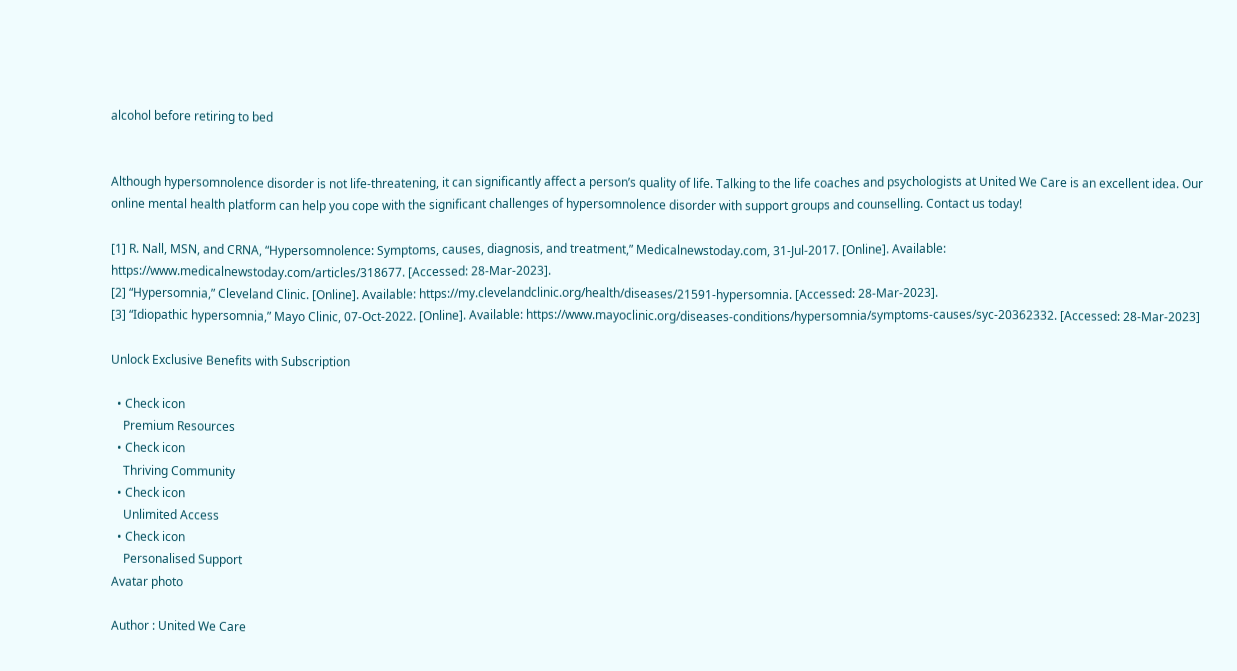alcohol before retiring to bed


Although hypersomnolence disorder is not life-threatening, it can significantly affect a person’s quality of life. Talking to the life coaches and psychologists at United We Care is an excellent idea. Our online mental health platform can help you cope with the significant challenges of hypersomnolence disorder with support groups and counselling. Contact us today!

[1] R. Nall, MSN, and CRNA, “Hypersomnolence: Symptoms, causes, diagnosis, and treatment,” Medicalnewstoday.com, 31-Jul-2017. [Online]. Available: https://www.medicalnewstoday.com/articles/318677. [Accessed: 28-Mar-2023].
[2] “Hypersomnia,” Cleveland Clinic. [Online]. Available: https://my.clevelandclinic.org/health/diseases/21591-hypersomnia. [Accessed: 28-Mar-2023].
[3] “Idiopathic hypersomnia,” Mayo Clinic, 07-Oct-2022. [Online]. Available: https://www.mayoclinic.org/diseases-conditions/hypersomnia/symptoms-causes/syc-20362332. [Accessed: 28-Mar-2023]

Unlock Exclusive Benefits with Subscription

  • Check icon
    Premium Resources
  • Check icon
    Thriving Community
  • Check icon
    Unlimited Access
  • Check icon
    Personalised Support
Avatar photo

Author : United We Care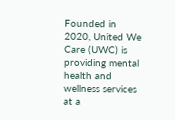Founded in 2020, United We Care (UWC) is providing mental health and wellness services at a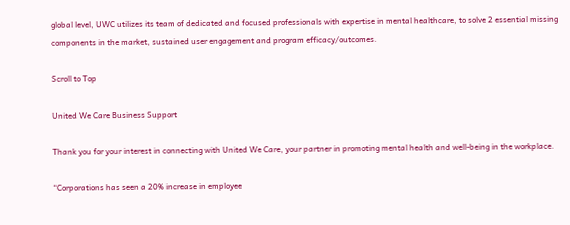global level, UWC utilizes its team of dedicated and focused professionals with expertise in mental healthcare, to solve 2 essential missing components in the market, sustained user engagement and program efficacy/outcomes.

Scroll to Top

United We Care Business Support

Thank you for your interest in connecting with United We Care, your partner in promoting mental health and well-being in the workplace.

“Corporations has seen a 20% increase in employee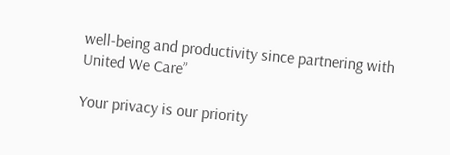well-being and productivity since partnering with United We Care”

Your privacy is our priority